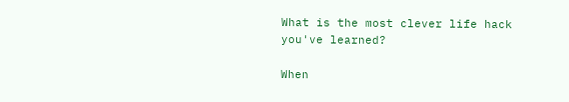What is the most clever life hack you've learned?

When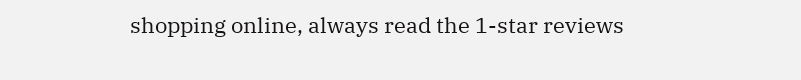shopping online, always read the 1-star reviews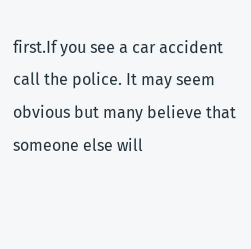first.If you see a car accident call the police. It may seem obvious but many believe that someone else will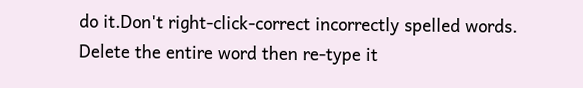do it.Don't right-click-correct incorrectly spelled words. Delete the entire word then re-type it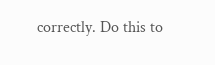correctly. Do this to